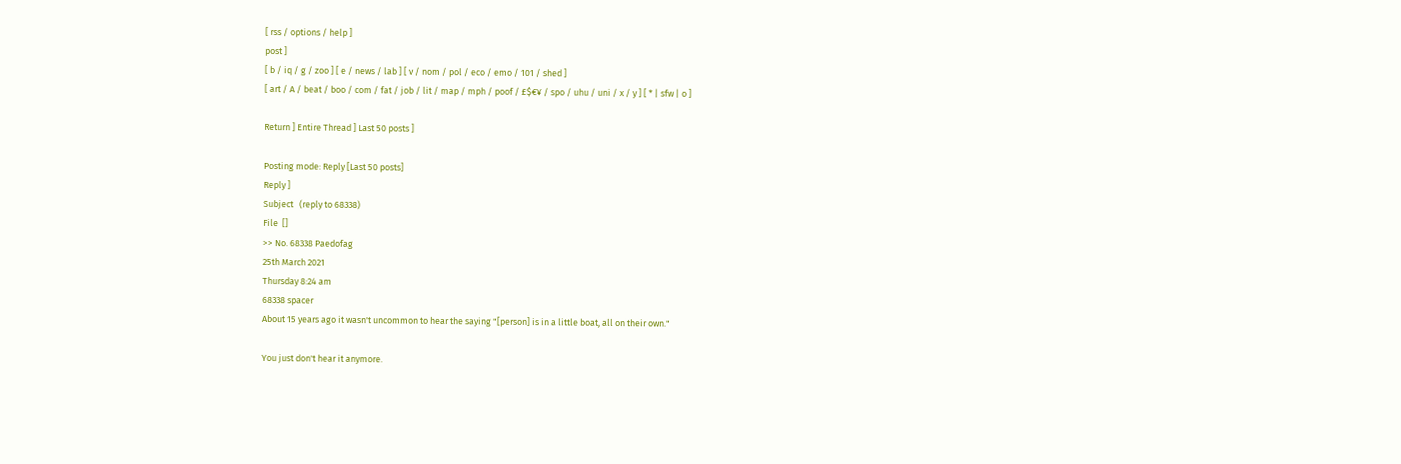[ rss / options / help ]
post ]
[ b / iq / g / zoo ] [ e / news / lab ] [ v / nom / pol / eco / emo / 101 / shed ]
[ art / A / beat / boo / com / fat / job / lit / map / mph / poof / £$€¥ / spo / uhu / uni / x / y ] [ * | sfw | o ]

Return ] Entire Thread ] Last 50 posts ]

Posting mode: Reply [Last 50 posts]
Reply ]
Subject   (reply to 68338)
File  []
>> No. 68338 Paedofag
25th March 2021
Thursday 8:24 am
68338 spacer
About 15 years ago it wasn't uncommon to hear the saying "[person] is in a little boat, all on their own."

You just don't hear it anymore.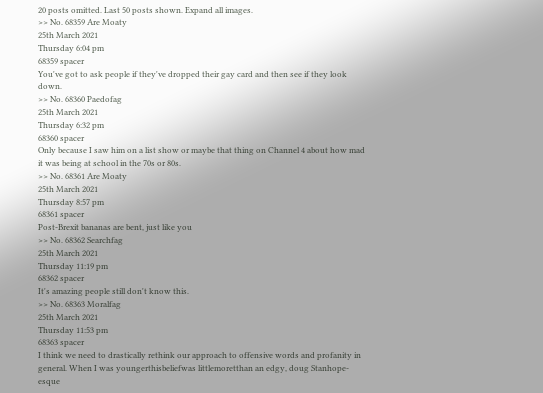20 posts omitted. Last 50 posts shown. Expand all images.
>> No. 68359 Are Moaty
25th March 2021
Thursday 6:04 pm
68359 spacer
You've got to ask people if they've dropped their gay card and then see if they look down.
>> No. 68360 Paedofag
25th March 2021
Thursday 6:32 pm
68360 spacer
Only because I saw him on a list show or maybe that thing on Channel 4 about how mad it was being at school in the 70s or 80s.
>> No. 68361 Are Moaty
25th March 2021
Thursday 8:57 pm
68361 spacer
Post-Brexit bananas are bent, just like you
>> No. 68362 Searchfag
25th March 2021
Thursday 11:19 pm
68362 spacer
It's amazing people still don't know this.
>> No. 68363 Moralfag
25th March 2021
Thursday 11:53 pm
68363 spacer
I think we need to drastically rethink our approach to offensive words and profanity in general. When I was youngerthisbeliefwas littlemoretthan an edgy, doug Stanhope-esque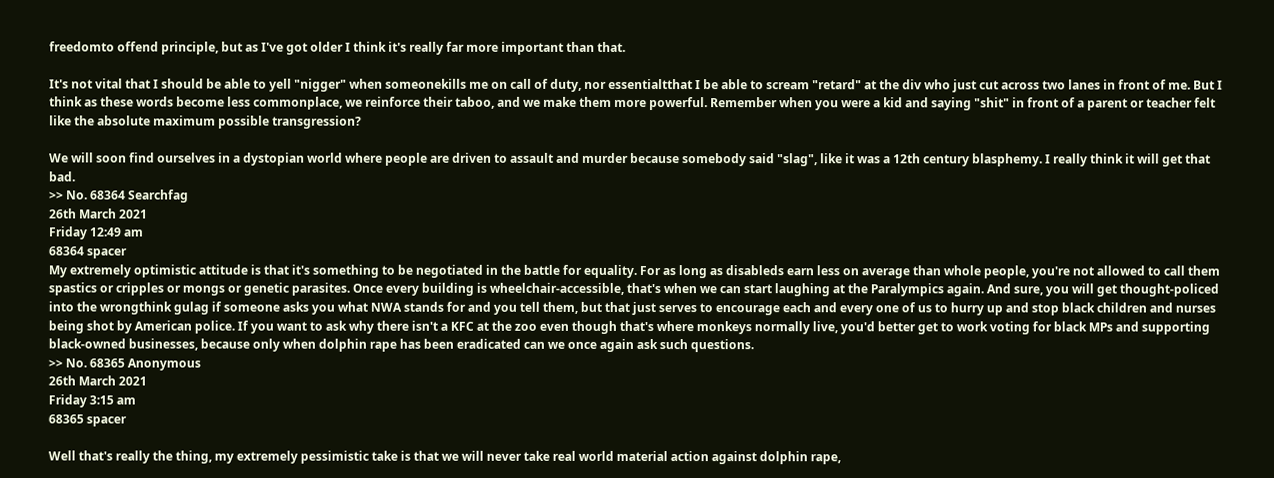freedomto offend principle, but as I've got older I think it's really far more important than that.

It's not vital that I should be able to yell "nigger" when someonekills me on call of duty, nor essentialtthat I be able to scream "retard" at the div who just cut across two lanes in front of me. But I think as these words become less commonplace, we reinforce their taboo, and we make them more powerful. Remember when you were a kid and saying "shit" in front of a parent or teacher felt like the absolute maximum possible transgression?

We will soon find ourselves in a dystopian world where people are driven to assault and murder because somebody said "slag", like it was a 12th century blasphemy. I really think it will get that bad.
>> No. 68364 Searchfag
26th March 2021
Friday 12:49 am
68364 spacer
My extremely optimistic attitude is that it's something to be negotiated in the battle for equality. For as long as disableds earn less on average than whole people, you're not allowed to call them spastics or cripples or mongs or genetic parasites. Once every building is wheelchair-accessible, that's when we can start laughing at the Paralympics again. And sure, you will get thought-policed into the wrongthink gulag if someone asks you what NWA stands for and you tell them, but that just serves to encourage each and every one of us to hurry up and stop black children and nurses being shot by American police. If you want to ask why there isn't a KFC at the zoo even though that's where monkeys normally live, you'd better get to work voting for black MPs and supporting black-owned businesses, because only when dolphin rape has been eradicated can we once again ask such questions.
>> No. 68365 Anonymous
26th March 2021
Friday 3:15 am
68365 spacer

Well that's really the thing, my extremely pessimistic take is that we will never take real world material action against dolphin rape,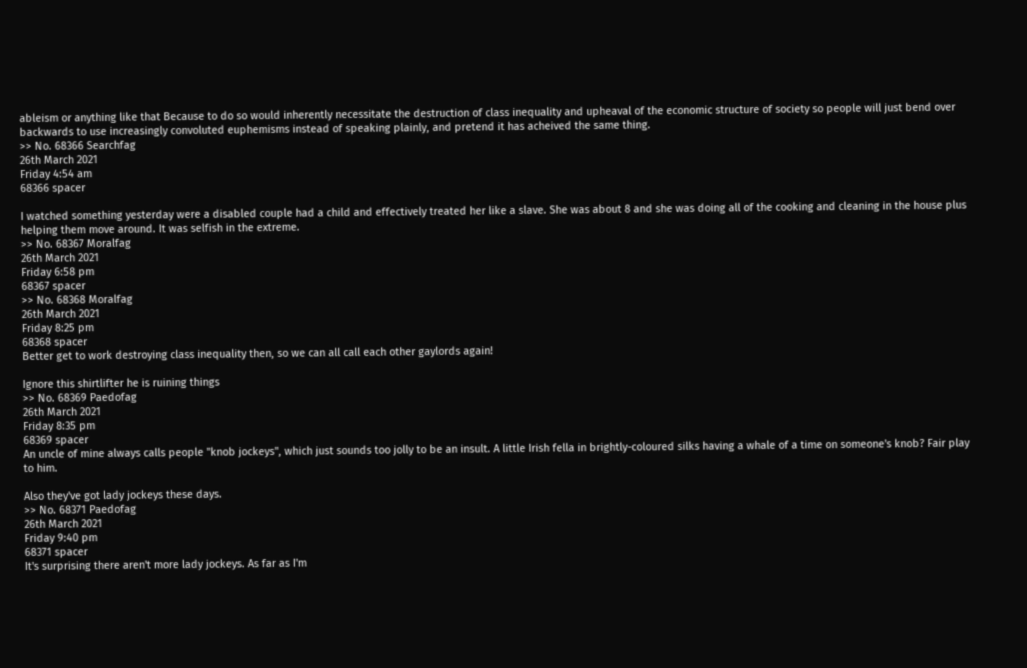ableism or anything like that Because to do so would inherently necessitate the destruction of class inequality and upheaval of the economic structure of society so people will just bend over backwards to use increasingly convoluted euphemisms instead of speaking plainly, and pretend it has acheived the same thing.
>> No. 68366 Searchfag
26th March 2021
Friday 4:54 am
68366 spacer

I watched something yesterday were a disabled couple had a child and effectively treated her like a slave. She was about 8 and she was doing all of the cooking and cleaning in the house plus helping them move around. It was selfish in the extreme.
>> No. 68367 Moralfag
26th March 2021
Friday 6:58 pm
68367 spacer
>> No. 68368 Moralfag
26th March 2021
Friday 8:25 pm
68368 spacer
Better get to work destroying class inequality then, so we can all call each other gaylords again!

Ignore this shirtlifter he is ruining things
>> No. 68369 Paedofag
26th March 2021
Friday 8:35 pm
68369 spacer
An uncle of mine always calls people "knob jockeys", which just sounds too jolly to be an insult. A little Irish fella in brightly-coloured silks having a whale of a time on someone's knob? Fair play to him.

Also they've got lady jockeys these days.
>> No. 68371 Paedofag
26th March 2021
Friday 9:40 pm
68371 spacer
It's surprising there aren't more lady jockeys. As far as I'm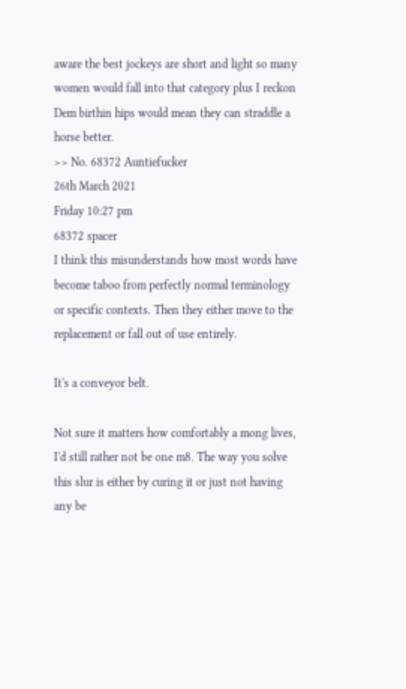aware the best jockeys are short and light so many women would fall into that category plus I reckon Dem birthin hips would mean they can straddle a horse better.
>> No. 68372 Auntiefucker
26th March 2021
Friday 10:27 pm
68372 spacer
I think this misunderstands how most words have become taboo from perfectly normal terminology or specific contexts. Then they either move to the replacement or fall out of use entirely.

It's a conveyor belt.

Not sure it matters how comfortably a mong lives, I'd still rather not be one m8. The way you solve this slur is either by curing it or just not having any be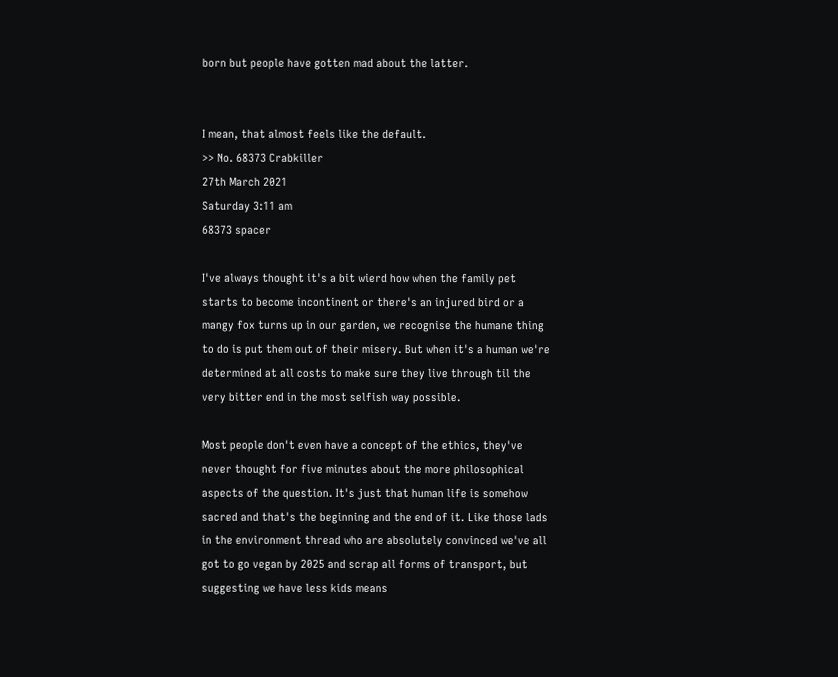born but people have gotten mad about the latter.


I mean, that almost feels like the default.
>> No. 68373 Crabkiller
27th March 2021
Saturday 3:11 am
68373 spacer

I've always thought it's a bit wierd how when the family pet starts to become incontinent or there's an injured bird or a mangy fox turns up in our garden, we recognise the humane thing to do is put them out of their misery. But when it's a human we're determined at all costs to make sure they live through til the very bitter end in the most selfish way possible.

Most people don't even have a concept of the ethics, they've never thought for five minutes about the more philosophical aspects of the question. It's just that human life is somehow sacred and that's the beginning and the end of it. Like those lads in the environment thread who are absolutely convinced we've all got to go vegan by 2025 and scrap all forms of transport, but suggesting we have less kids means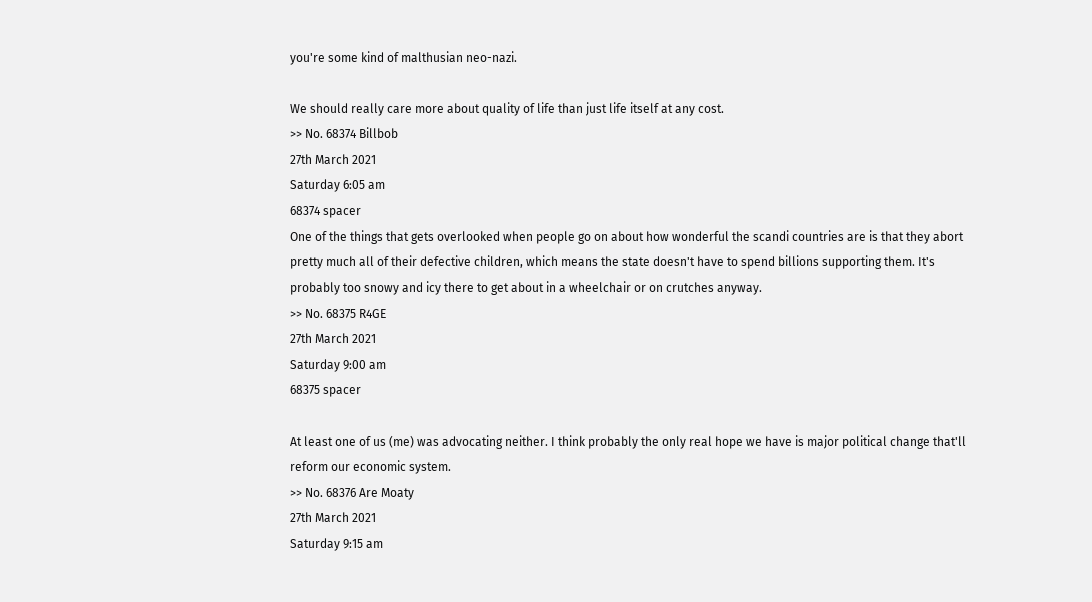you're some kind of malthusian neo-nazi.

We should really care more about quality of life than just life itself at any cost.
>> No. 68374 Billbob
27th March 2021
Saturday 6:05 am
68374 spacer
One of the things that gets overlooked when people go on about how wonderful the scandi countries are is that they abort pretty much all of their defective children, which means the state doesn't have to spend billions supporting them. It's probably too snowy and icy there to get about in a wheelchair or on crutches anyway.
>> No. 68375 R4GE
27th March 2021
Saturday 9:00 am
68375 spacer

At least one of us (me) was advocating neither. I think probably the only real hope we have is major political change that'll reform our economic system.
>> No. 68376 Are Moaty
27th March 2021
Saturday 9:15 am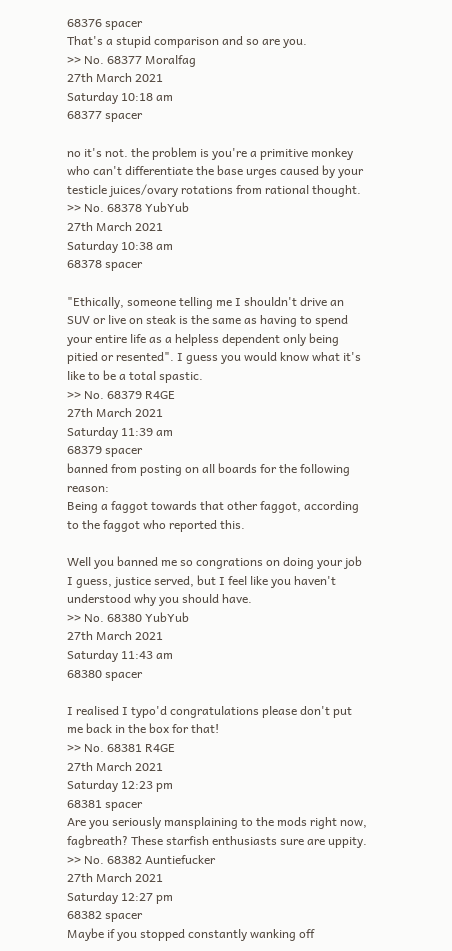68376 spacer
That's a stupid comparison and so are you.
>> No. 68377 Moralfag
27th March 2021
Saturday 10:18 am
68377 spacer

no it's not. the problem is you're a primitive monkey who can't differentiate the base urges caused by your testicle juices/ovary rotations from rational thought.
>> No. 68378 YubYub
27th March 2021
Saturday 10:38 am
68378 spacer

"Ethically, someone telling me I shouldn't drive an SUV or live on steak is the same as having to spend your entire life as a helpless dependent only being pitied or resented". I guess you would know what it's like to be a total spastic.
>> No. 68379 R4GE
27th March 2021
Saturday 11:39 am
68379 spacer
banned from posting on all boards for the following reason:
Being a faggot towards that other faggot, according to the faggot who reported this.

Well you banned me so congrations on doing your job I guess, justice served, but I feel like you haven't understood why you should have.
>> No. 68380 YubYub
27th March 2021
Saturday 11:43 am
68380 spacer

I realised I typo'd congratulations please don't put me back in the box for that!
>> No. 68381 R4GE
27th March 2021
Saturday 12:23 pm
68381 spacer
Are you seriously mansplaining to the mods right now, fagbreath? These starfish enthusiasts sure are uppity.
>> No. 68382 Auntiefucker
27th March 2021
Saturday 12:27 pm
68382 spacer
Maybe if you stopped constantly wanking off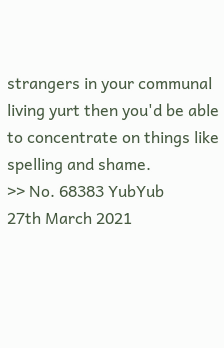strangers in your communal living yurt then you'd be able to concentrate on things like spelling and shame.
>> No. 68383 YubYub
27th March 2021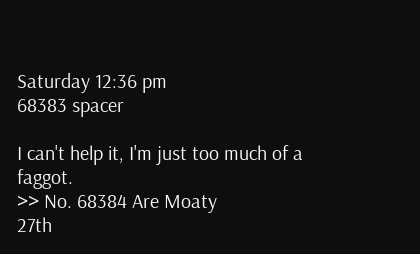Saturday 12:36 pm
68383 spacer

I can't help it, I'm just too much of a faggot.
>> No. 68384 Are Moaty
27th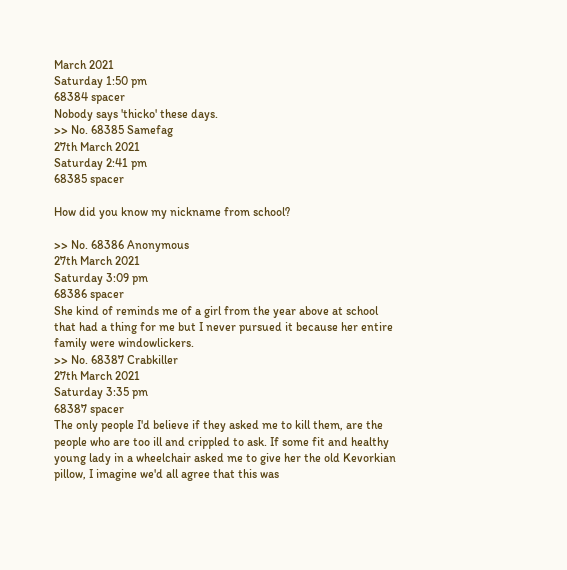March 2021
Saturday 1:50 pm
68384 spacer
Nobody says 'thicko' these days.
>> No. 68385 Samefag
27th March 2021
Saturday 2:41 pm
68385 spacer

How did you know my nickname from school?

>> No. 68386 Anonymous
27th March 2021
Saturday 3:09 pm
68386 spacer
She kind of reminds me of a girl from the year above at school that had a thing for me but I never pursued it because her entire family were windowlickers.
>> No. 68387 Crabkiller
27th March 2021
Saturday 3:35 pm
68387 spacer
The only people I'd believe if they asked me to kill them, are the people who are too ill and crippled to ask. If some fit and healthy young lady in a wheelchair asked me to give her the old Kevorkian pillow, I imagine we'd all agree that this was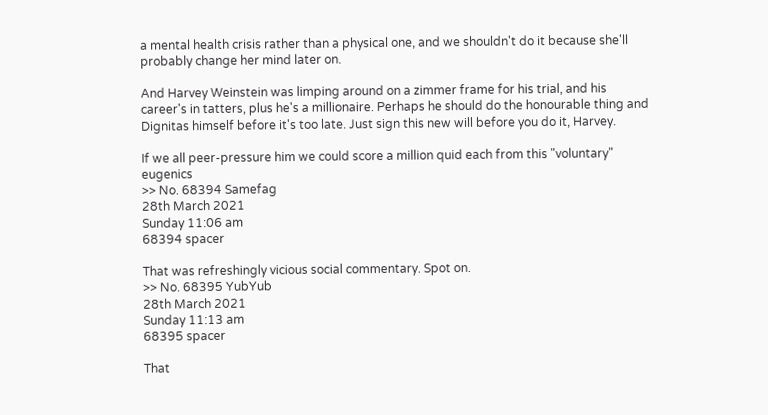a mental health crisis rather than a physical one, and we shouldn't do it because she'll probably change her mind later on.

And Harvey Weinstein was limping around on a zimmer frame for his trial, and his career's in tatters, plus he's a millionaire. Perhaps he should do the honourable thing and Dignitas himself before it's too late. Just sign this new will before you do it, Harvey.

If we all peer-pressure him we could score a million quid each from this "voluntary" eugenics
>> No. 68394 Samefag
28th March 2021
Sunday 11:06 am
68394 spacer

That was refreshingly vicious social commentary. Spot on.
>> No. 68395 YubYub
28th March 2021
Sunday 11:13 am
68395 spacer

That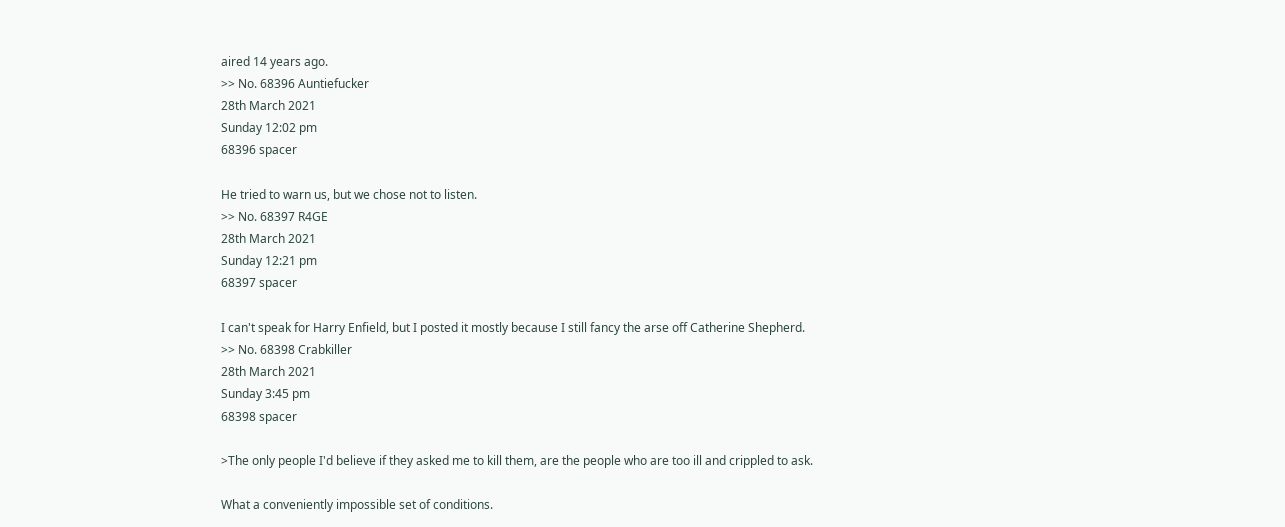aired 14 years ago.
>> No. 68396 Auntiefucker
28th March 2021
Sunday 12:02 pm
68396 spacer

He tried to warn us, but we chose not to listen.
>> No. 68397 R4GE
28th March 2021
Sunday 12:21 pm
68397 spacer

I can't speak for Harry Enfield, but I posted it mostly because I still fancy the arse off Catherine Shepherd.
>> No. 68398 Crabkiller
28th March 2021
Sunday 3:45 pm
68398 spacer

>The only people I'd believe if they asked me to kill them, are the people who are too ill and crippled to ask.

What a conveniently impossible set of conditions.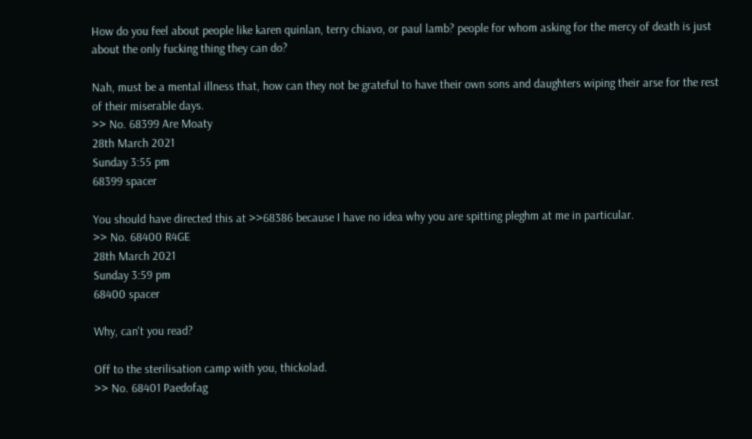How do you feel about people like karen quinlan, terry chiavo, or paul lamb? people for whom asking for the mercy of death is just about the only fucking thing they can do?

Nah, must be a mental illness that, how can they not be grateful to have their own sons and daughters wiping their arse for the rest of their miserable days.
>> No. 68399 Are Moaty
28th March 2021
Sunday 3:55 pm
68399 spacer

You should have directed this at >>68386 because I have no idea why you are spitting pleghm at me in particular.
>> No. 68400 R4GE
28th March 2021
Sunday 3:59 pm
68400 spacer

Why, can't you read?

Off to the sterilisation camp with you, thickolad.
>> No. 68401 Paedofag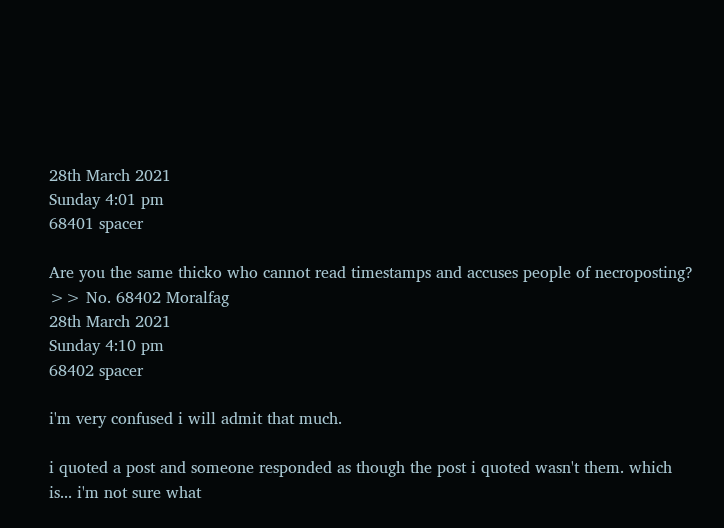28th March 2021
Sunday 4:01 pm
68401 spacer

Are you the same thicko who cannot read timestamps and accuses people of necroposting?
>> No. 68402 Moralfag
28th March 2021
Sunday 4:10 pm
68402 spacer

i'm very confused i will admit that much.

i quoted a post and someone responded as though the post i quoted wasn't them. which is... i'm not sure what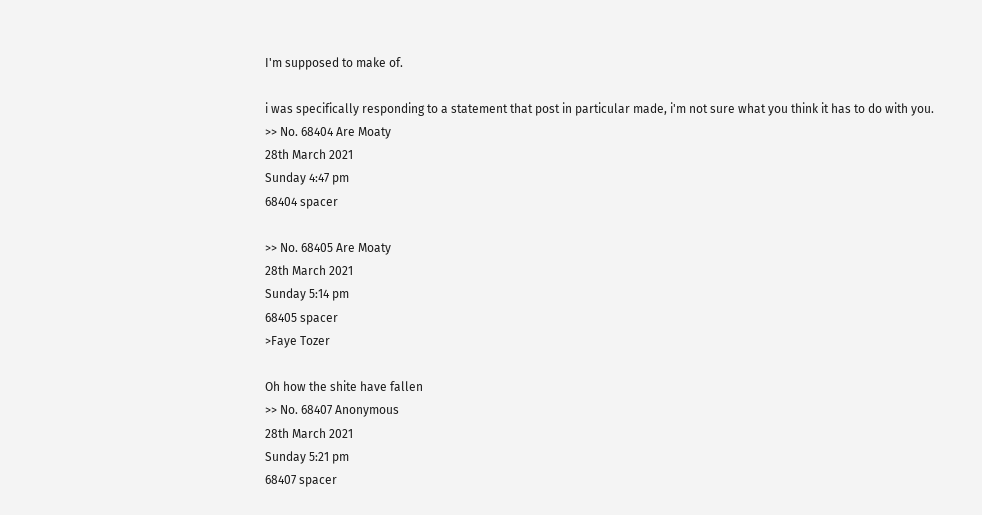I'm supposed to make of.

i was specifically responding to a statement that post in particular made, i'm not sure what you think it has to do with you.
>> No. 68404 Are Moaty
28th March 2021
Sunday 4:47 pm
68404 spacer

>> No. 68405 Are Moaty
28th March 2021
Sunday 5:14 pm
68405 spacer
>Faye Tozer

Oh how the shite have fallen
>> No. 68407 Anonymous
28th March 2021
Sunday 5:21 pm
68407 spacer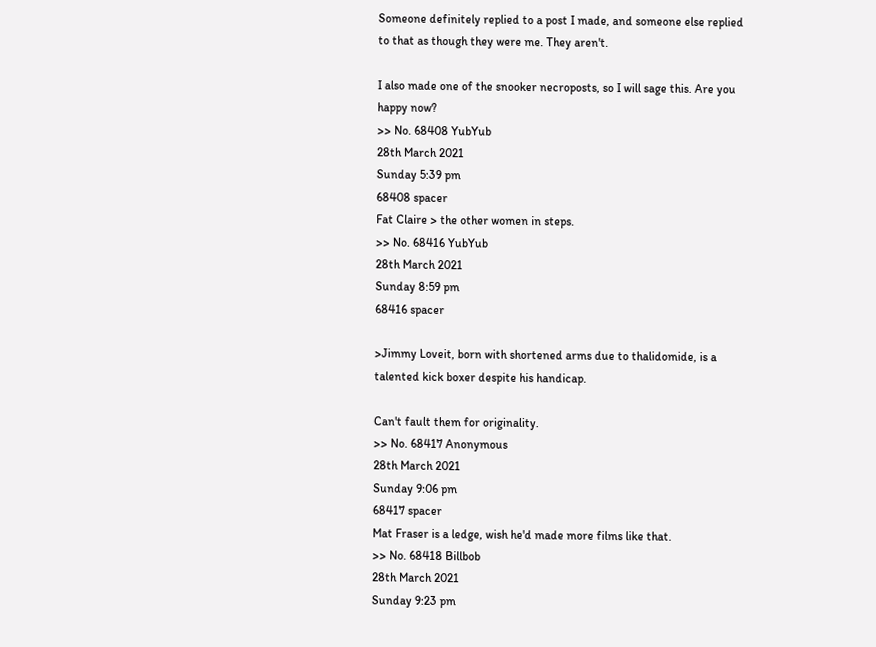Someone definitely replied to a post I made, and someone else replied to that as though they were me. They aren't.

I also made one of the snooker necroposts, so I will sage this. Are you happy now?
>> No. 68408 YubYub
28th March 2021
Sunday 5:39 pm
68408 spacer
Fat Claire > the other women in steps.
>> No. 68416 YubYub
28th March 2021
Sunday 8:59 pm
68416 spacer

>Jimmy Loveit, born with shortened arms due to thalidomide, is a talented kick boxer despite his handicap.

Can't fault them for originality.
>> No. 68417 Anonymous
28th March 2021
Sunday 9:06 pm
68417 spacer
Mat Fraser is a ledge, wish he'd made more films like that.
>> No. 68418 Billbob
28th March 2021
Sunday 9:23 pm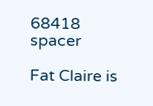68418 spacer

Fat Claire is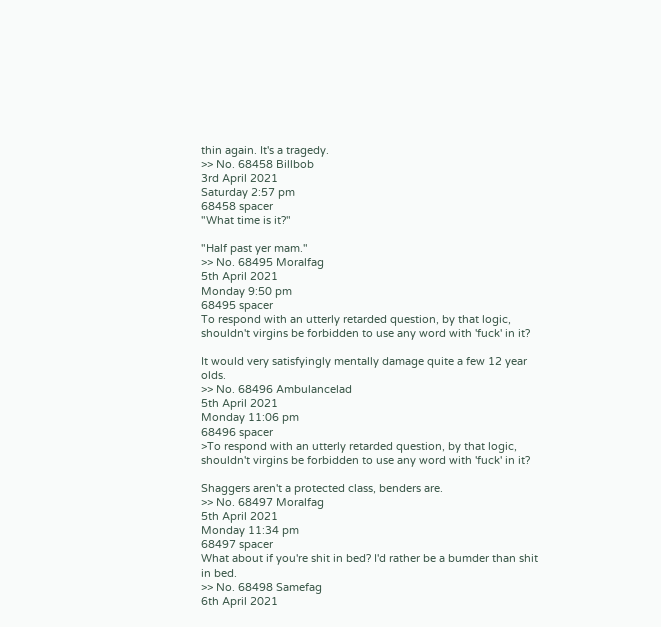thin again. It's a tragedy.
>> No. 68458 Billbob
3rd April 2021
Saturday 2:57 pm
68458 spacer
"What time is it?"

"Half past yer mam."
>> No. 68495 Moralfag
5th April 2021
Monday 9:50 pm
68495 spacer
To respond with an utterly retarded question, by that logic, shouldn't virgins be forbidden to use any word with 'fuck' in it?

It would very satisfyingly mentally damage quite a few 12 year olds.
>> No. 68496 Ambulancelad
5th April 2021
Monday 11:06 pm
68496 spacer
>To respond with an utterly retarded question, by that logic, shouldn't virgins be forbidden to use any word with 'fuck' in it?

Shaggers aren't a protected class, benders are.
>> No. 68497 Moralfag
5th April 2021
Monday 11:34 pm
68497 spacer
What about if you're shit in bed? I'd rather be a bumder than shit in bed.
>> No. 68498 Samefag
6th April 2021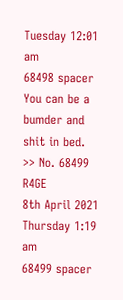Tuesday 12:01 am
68498 spacer
You can be a bumder and shit in bed.
>> No. 68499 R4GE
8th April 2021
Thursday 1:19 am
68499 spacer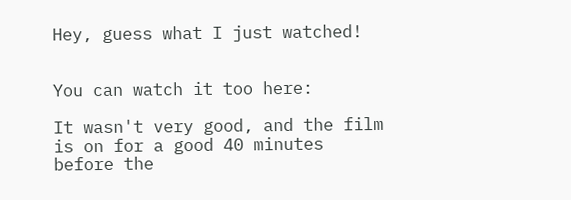Hey, guess what I just watched!


You can watch it too here:

It wasn't very good, and the film is on for a good 40 minutes before the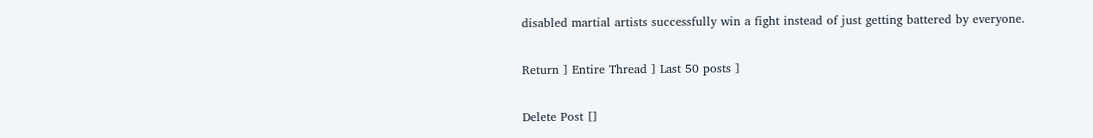disabled martial artists successfully win a fight instead of just getting battered by everyone.

Return ] Entire Thread ] Last 50 posts ]

Delete Post []